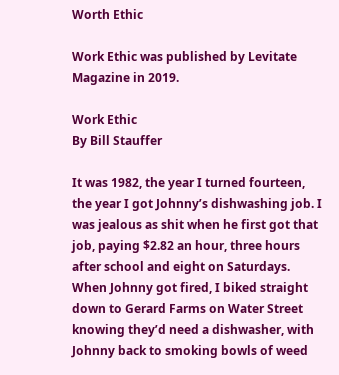Worth Ethic

Work Ethic was published by Levitate Magazine in 2019.

Work Ethic
By Bill Stauffer

It was 1982, the year I turned fourteen, the year I got Johnny’s dishwashing job. I was jealous as shit when he first got that job, paying $2.82 an hour, three hours after school and eight on Saturdays. When Johnny got fired, I biked straight down to Gerard Farms on Water Street knowing they’d need a dishwasher, with Johnny back to smoking bowls of weed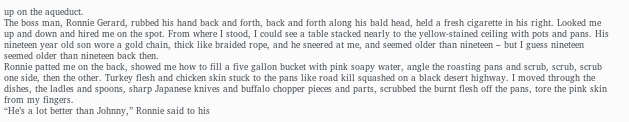up on the aqueduct.
The boss man, Ronnie Gerard, rubbed his hand back and forth, back and forth along his bald head, held a fresh cigarette in his right. Looked me up and down and hired me on the spot. From where I stood, I could see a table stacked nearly to the yellow-stained ceiling with pots and pans. His nineteen year old son wore a gold chain, thick like braided rope, and he sneered at me, and seemed older than nineteen – but I guess nineteen seemed older than nineteen back then.
Ronnie patted me on the back, showed me how to fill a five gallon bucket with pink soapy water, angle the roasting pans and scrub, scrub, scrub one side, then the other. Turkey flesh and chicken skin stuck to the pans like road kill squashed on a black desert highway. I moved through the dishes, the ladles and spoons, sharp Japanese knives and buffalo chopper pieces and parts, scrubbed the burnt flesh off the pans, tore the pink skin from my fingers.
“He’s a lot better than Johnny,” Ronnie said to his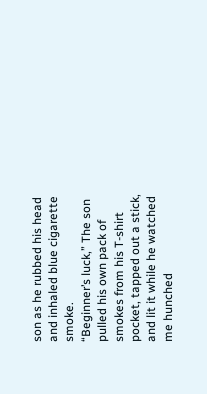son as he rubbed his head and inhaled blue cigarette smoke.
“Beginner’s luck,” The son pulled his own pack of smokes from his T-shirt pocket, tapped out a stick, and lit it while he watched me hunched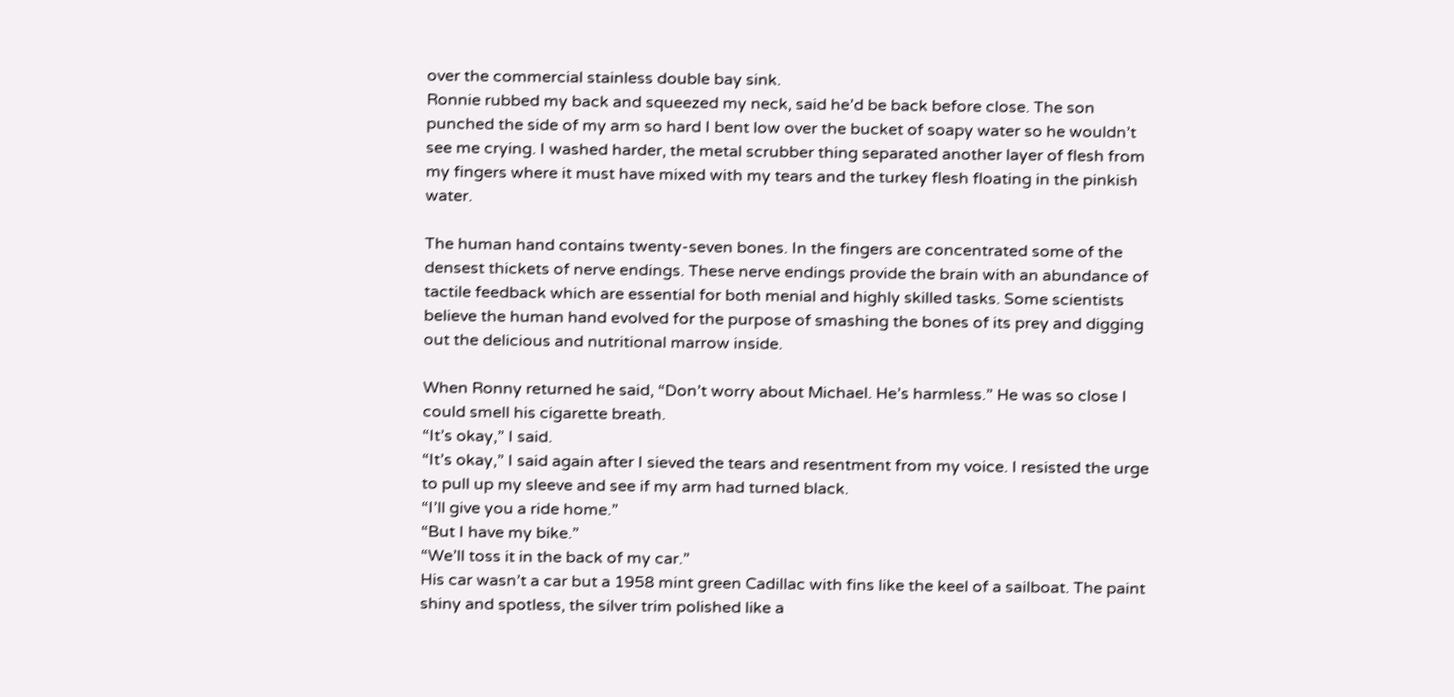over the commercial stainless double bay sink.
Ronnie rubbed my back and squeezed my neck, said he’d be back before close. The son punched the side of my arm so hard I bent low over the bucket of soapy water so he wouldn’t see me crying. I washed harder, the metal scrubber thing separated another layer of flesh from my fingers where it must have mixed with my tears and the turkey flesh floating in the pinkish water.

The human hand contains twenty-seven bones. In the fingers are concentrated some of the densest thickets of nerve endings. These nerve endings provide the brain with an abundance of tactile feedback which are essential for both menial and highly skilled tasks. Some scientists believe the human hand evolved for the purpose of smashing the bones of its prey and digging out the delicious and nutritional marrow inside.

When Ronny returned he said, “Don’t worry about Michael. He’s harmless.” He was so close I could smell his cigarette breath.
“It’s okay,” I said.
“It’s okay,” I said again after I sieved the tears and resentment from my voice. I resisted the urge to pull up my sleeve and see if my arm had turned black.
“I’ll give you a ride home.”
“But I have my bike.”
“We’ll toss it in the back of my car.”
His car wasn’t a car but a 1958 mint green Cadillac with fins like the keel of a sailboat. The paint shiny and spotless, the silver trim polished like a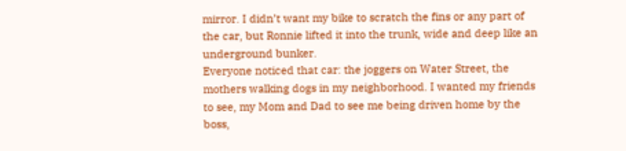mirror. I didn’t want my bike to scratch the fins or any part of the car, but Ronnie lifted it into the trunk, wide and deep like an underground bunker.
Everyone noticed that car: the joggers on Water Street, the mothers walking dogs in my neighborhood. I wanted my friends to see, my Mom and Dad to see me being driven home by the boss,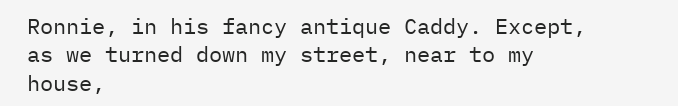Ronnie, in his fancy antique Caddy. Except, as we turned down my street, near to my house,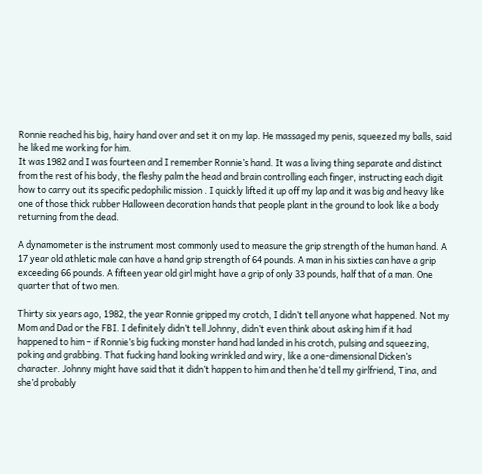Ronnie reached his big, hairy hand over and set it on my lap. He massaged my penis, squeezed my balls, said he liked me working for him.
It was 1982 and I was fourteen and I remember Ronnie’s hand. It was a living thing separate and distinct from the rest of his body, the fleshy palm the head and brain controlling each finger, instructing each digit how to carry out its specific pedophilic mission . I quickly lifted it up off my lap and it was big and heavy like one of those thick rubber Halloween decoration hands that people plant in the ground to look like a body returning from the dead.

A dynamometer is the instrument most commonly used to measure the grip strength of the human hand. A 17 year old athletic male can have a hand grip strength of 64 pounds. A man in his sixties can have a grip exceeding 66 pounds. A fifteen year old girl might have a grip of only 33 pounds, half that of a man. One quarter that of two men.

Thirty six years ago, 1982, the year Ronnie gripped my crotch, I didn’t tell anyone what happened. Not my Mom and Dad or the FBI. I definitely didn’t tell Johnny, didn’t even think about asking him if it had happened to him – if Ronnie’s big fucking monster hand had landed in his crotch, pulsing and squeezing, poking and grabbing. That fucking hand looking wrinkled and wiry, like a one-dimensional Dicken’s character. Johnny might have said that it didn’t happen to him and then he’d tell my girlfriend, Tina, and she’d probably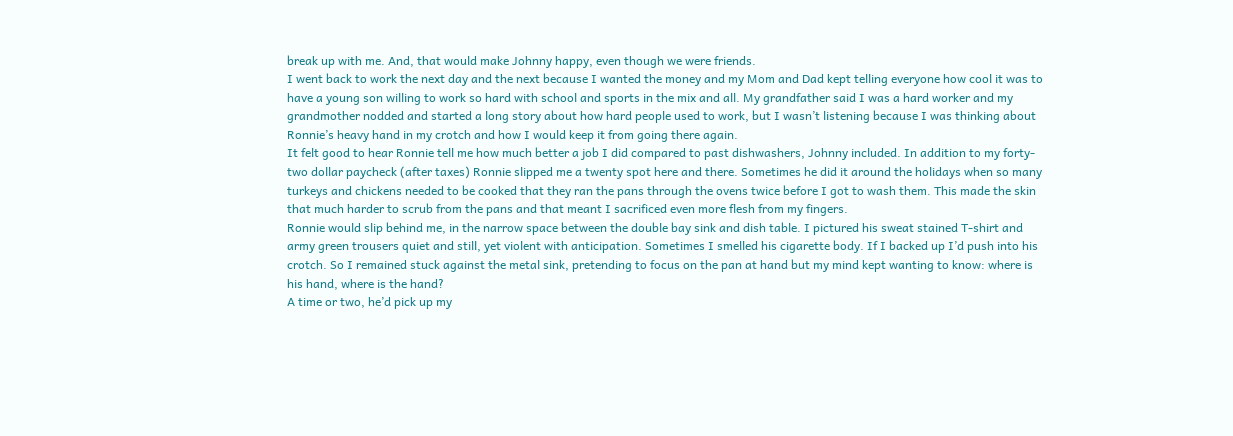break up with me. And, that would make Johnny happy, even though we were friends.
I went back to work the next day and the next because I wanted the money and my Mom and Dad kept telling everyone how cool it was to have a young son willing to work so hard with school and sports in the mix and all. My grandfather said I was a hard worker and my grandmother nodded and started a long story about how hard people used to work, but I wasn’t listening because I was thinking about Ronnie’s heavy hand in my crotch and how I would keep it from going there again.
It felt good to hear Ronnie tell me how much better a job I did compared to past dishwashers, Johnny included. In addition to my forty-two dollar paycheck (after taxes) Ronnie slipped me a twenty spot here and there. Sometimes he did it around the holidays when so many turkeys and chickens needed to be cooked that they ran the pans through the ovens twice before I got to wash them. This made the skin that much harder to scrub from the pans and that meant I sacrificed even more flesh from my fingers.
Ronnie would slip behind me, in the narrow space between the double bay sink and dish table. I pictured his sweat stained T-shirt and army green trousers quiet and still, yet violent with anticipation. Sometimes I smelled his cigarette body. If I backed up I’d push into his crotch. So I remained stuck against the metal sink, pretending to focus on the pan at hand but my mind kept wanting to know: where is his hand, where is the hand?
A time or two, he’d pick up my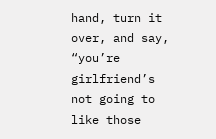hand, turn it over, and say, “you’re girlfriend’s not going to like those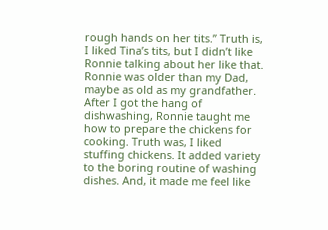rough hands on her tits.” Truth is, I liked Tina’s tits, but I didn’t like Ronnie talking about her like that. Ronnie was older than my Dad, maybe as old as my grandfather.
After I got the hang of dishwashing, Ronnie taught me how to prepare the chickens for cooking. Truth was, I liked stuffing chickens. It added variety to the boring routine of washing dishes. And, it made me feel like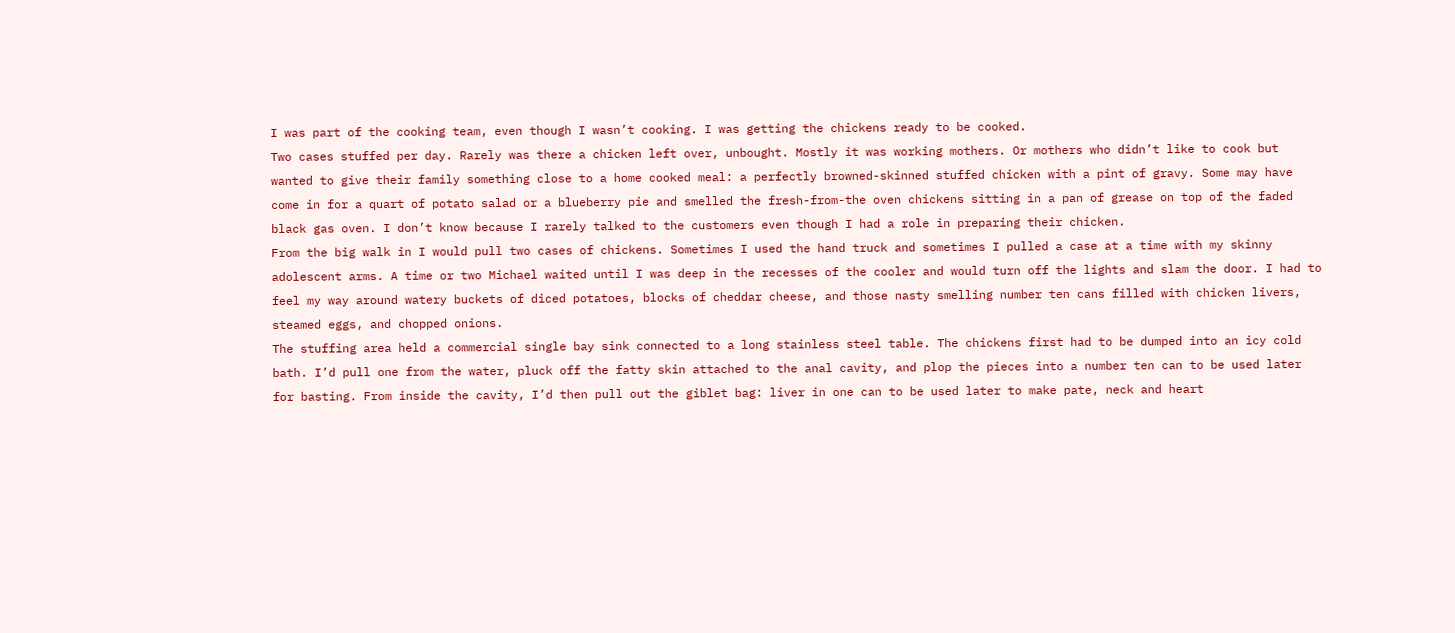I was part of the cooking team, even though I wasn’t cooking. I was getting the chickens ready to be cooked.
Two cases stuffed per day. Rarely was there a chicken left over, unbought. Mostly it was working mothers. Or mothers who didn’t like to cook but wanted to give their family something close to a home cooked meal: a perfectly browned-skinned stuffed chicken with a pint of gravy. Some may have come in for a quart of potato salad or a blueberry pie and smelled the fresh-from-the oven chickens sitting in a pan of grease on top of the faded black gas oven. I don’t know because I rarely talked to the customers even though I had a role in preparing their chicken.
From the big walk in I would pull two cases of chickens. Sometimes I used the hand truck and sometimes I pulled a case at a time with my skinny adolescent arms. A time or two Michael waited until I was deep in the recesses of the cooler and would turn off the lights and slam the door. I had to feel my way around watery buckets of diced potatoes, blocks of cheddar cheese, and those nasty smelling number ten cans filled with chicken livers, steamed eggs, and chopped onions.
The stuffing area held a commercial single bay sink connected to a long stainless steel table. The chickens first had to be dumped into an icy cold bath. I’d pull one from the water, pluck off the fatty skin attached to the anal cavity, and plop the pieces into a number ten can to be used later for basting. From inside the cavity, I’d then pull out the giblet bag: liver in one can to be used later to make pate, neck and heart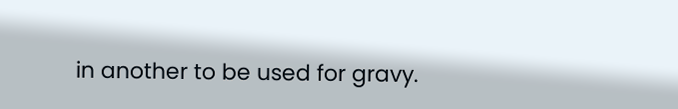in another to be used for gravy.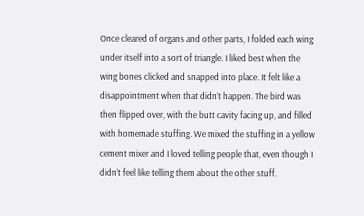Once cleared of organs and other parts, I folded each wing under itself into a sort of triangle. I liked best when the wing bones clicked and snapped into place. It felt like a disappointment when that didn’t happen. The bird was then flipped over, with the butt cavity facing up, and filled with homemade stuffing. We mixed the stuffing in a yellow cement mixer and I loved telling people that, even though I didn’t feel like telling them about the other stuff.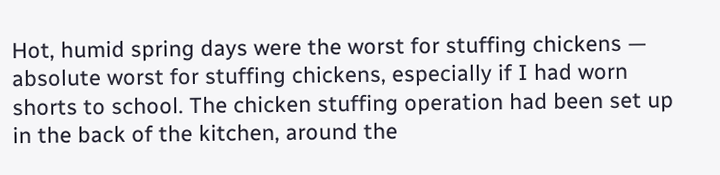Hot, humid spring days were the worst for stuffing chickens — absolute worst for stuffing chickens, especially if I had worn shorts to school. The chicken stuffing operation had been set up in the back of the kitchen, around the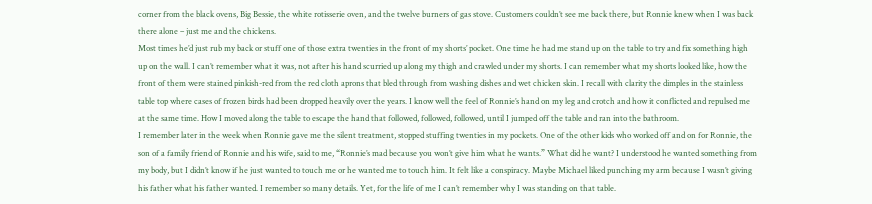corner from the black ovens, Big Bessie, the white rotisserie oven, and the twelve burners of gas stove. Customers couldn’t see me back there, but Ronnie knew when I was back there alone – just me and the chickens.
Most times he’d just rub my back or stuff one of those extra twenties in the front of my shorts’ pocket. One time he had me stand up on the table to try and fix something high up on the wall. I can’t remember what it was, not after his hand scurried up along my thigh and crawled under my shorts. I can remember what my shorts looked like, how the front of them were stained pinkish-red from the red cloth aprons that bled through from washing dishes and wet chicken skin. I recall with clarity the dimples in the stainless table top where cases of frozen birds had been dropped heavily over the years. I know well the feel of Ronnie’s hand on my leg and crotch and how it conflicted and repulsed me at the same time. How I moved along the table to escape the hand that followed, followed, followed, until I jumped off the table and ran into the bathroom.
I remember later in the week when Ronnie gave me the silent treatment, stopped stuffing twenties in my pockets. One of the other kids who worked off and on for Ronnie, the son of a family friend of Ronnie and his wife, said to me, “Ronnie’s mad because you won’t give him what he wants.” What did he want? I understood he wanted something from my body, but I didn’t know if he just wanted to touch me or he wanted me to touch him. It felt like a conspiracy. Maybe Michael liked punching my arm because I wasn’t giving his father what his father wanted. I remember so many details. Yet, for the life of me I can’t remember why I was standing on that table.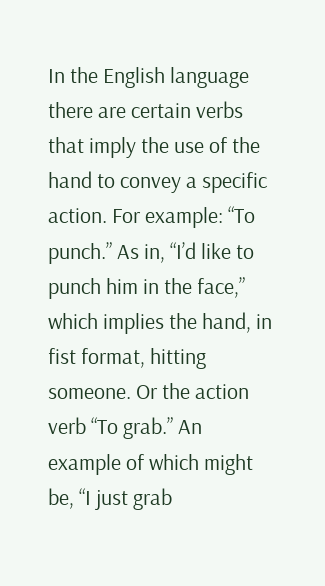In the English language there are certain verbs that imply the use of the hand to convey a specific action. For example: “To punch.” As in, “I’d like to punch him in the face,” which implies the hand, in fist format, hitting someone. Or the action verb “To grab.” An example of which might be, “I just grab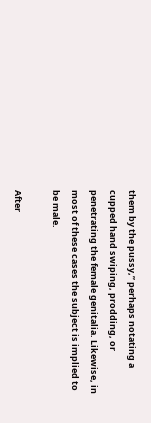them by the pussy,” perhaps notating a cupped hand swiping, prodding, or penetrating the female genitalia. Likewise, in most of these cases the subject is implied to be male.

After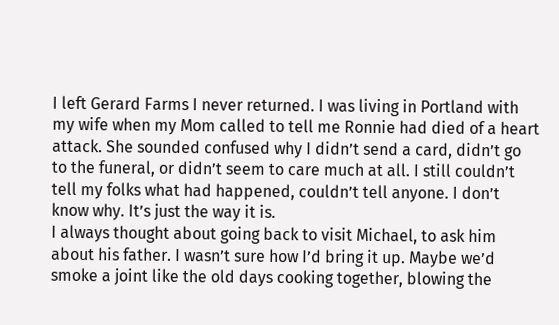I left Gerard Farms I never returned. I was living in Portland with my wife when my Mom called to tell me Ronnie had died of a heart attack. She sounded confused why I didn’t send a card, didn’t go to the funeral, or didn’t seem to care much at all. I still couldn’t tell my folks what had happened, couldn’t tell anyone. I don’t know why. It’s just the way it is.
I always thought about going back to visit Michael, to ask him about his father. I wasn’t sure how I’d bring it up. Maybe we’d smoke a joint like the old days cooking together, blowing the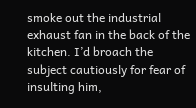smoke out the industrial exhaust fan in the back of the kitchen. I’d broach the subject cautiously for fear of insulting him,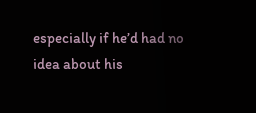especially if he’d had no idea about his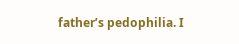father’s pedophilia. I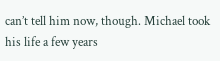can’t tell him now, though. Michael took his life a few years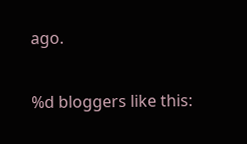ago.

%d bloggers like this: